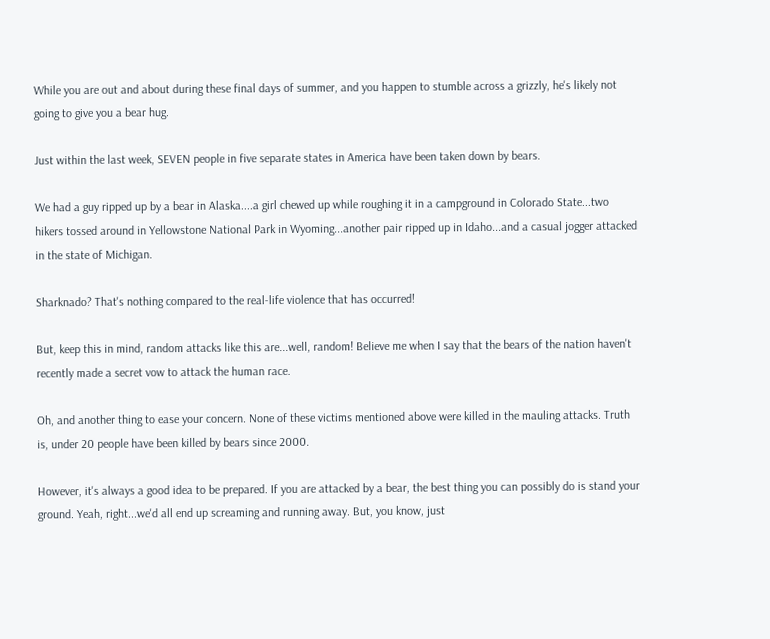While you are out and about during these final days of summer, and you happen to stumble across a grizzly, he's likely not going to give you a bear hug.

Just within the last week, SEVEN people in five separate states in America have been taken down by bears.

We had a guy ripped up by a bear in Alaska....a girl chewed up while roughing it in a campground in Colorado State...two hikers tossed around in Yellowstone National Park in Wyoming...another pair ripped up in Idaho...and a casual jogger attacked in the state of Michigan.

Sharknado? That's nothing compared to the real-life violence that has occurred!

But, keep this in mind, random attacks like this are...well, random! Believe me when I say that the bears of the nation haven't recently made a secret vow to attack the human race.

Oh, and another thing to ease your concern. None of these victims mentioned above were killed in the mauling attacks. Truth is, under 20 people have been killed by bears since 2000.

However, it's always a good idea to be prepared. If you are attacked by a bear, the best thing you can possibly do is stand your ground. Yeah, right...we'd all end up screaming and running away. But, you know, just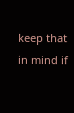keep that in mind if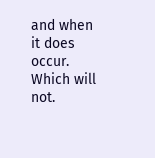and when it does occur. Which will not.